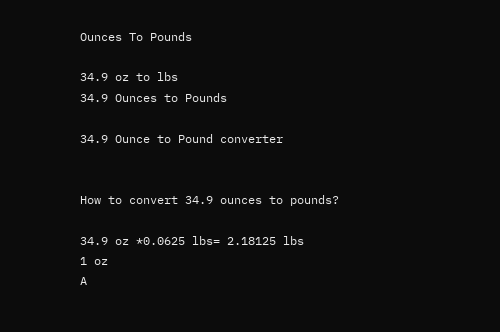Ounces To Pounds

34.9 oz to lbs
34.9 Ounces to Pounds

34.9 Ounce to Pound converter


How to convert 34.9 ounces to pounds?

34.9 oz *0.0625 lbs= 2.18125 lbs
1 oz
A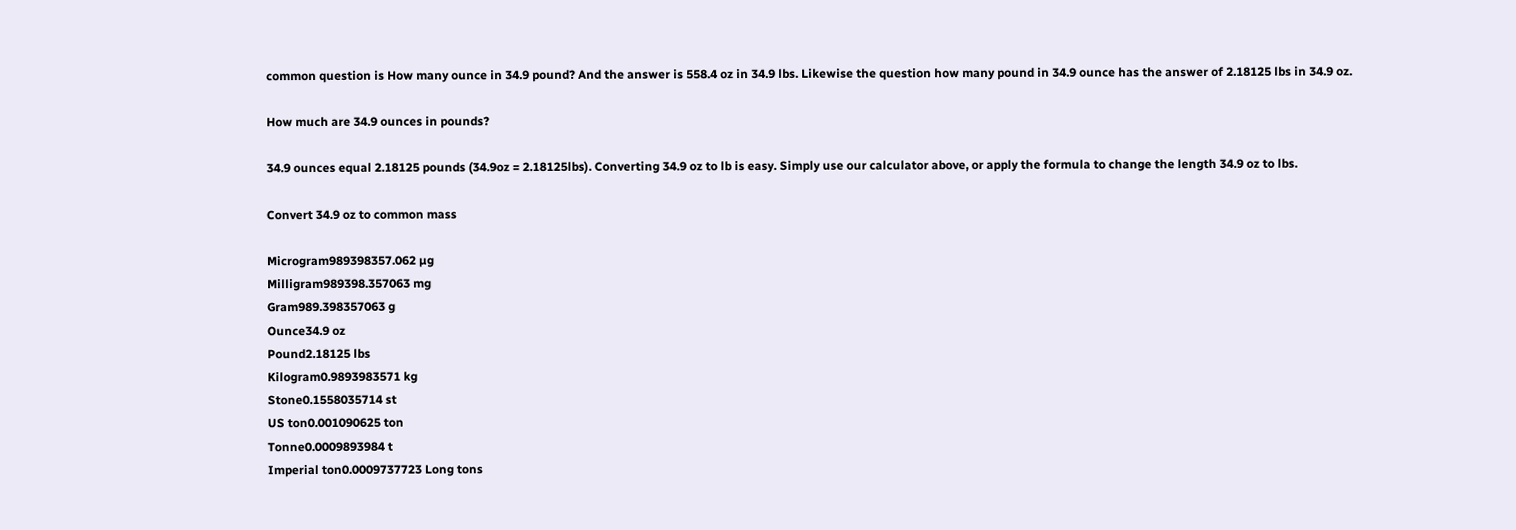common question is How many ounce in 34.9 pound? And the answer is 558.4 oz in 34.9 lbs. Likewise the question how many pound in 34.9 ounce has the answer of 2.18125 lbs in 34.9 oz.

How much are 34.9 ounces in pounds?

34.9 ounces equal 2.18125 pounds (34.9oz = 2.18125lbs). Converting 34.9 oz to lb is easy. Simply use our calculator above, or apply the formula to change the length 34.9 oz to lbs.

Convert 34.9 oz to common mass

Microgram989398357.062 µg
Milligram989398.357063 mg
Gram989.398357063 g
Ounce34.9 oz
Pound2.18125 lbs
Kilogram0.9893983571 kg
Stone0.1558035714 st
US ton0.001090625 ton
Tonne0.0009893984 t
Imperial ton0.0009737723 Long tons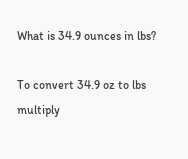What is 34.9 ounces in lbs?

To convert 34.9 oz to lbs multiply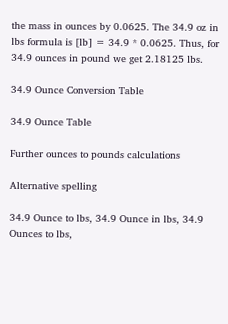the mass in ounces by 0.0625. The 34.9 oz in lbs formula is [lb] = 34.9 * 0.0625. Thus, for 34.9 ounces in pound we get 2.18125 lbs.

34.9 Ounce Conversion Table

34.9 Ounce Table

Further ounces to pounds calculations

Alternative spelling

34.9 Ounce to lbs, 34.9 Ounce in lbs, 34.9 Ounces to lbs,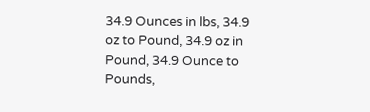34.9 Ounces in lbs, 34.9 oz to Pound, 34.9 oz in Pound, 34.9 Ounce to Pounds,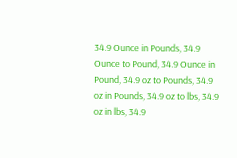34.9 Ounce in Pounds, 34.9 Ounce to Pound, 34.9 Ounce in Pound, 34.9 oz to Pounds, 34.9 oz in Pounds, 34.9 oz to lbs, 34.9 oz in lbs, 34.9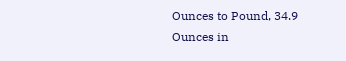Ounces to Pound, 34.9 Ounces in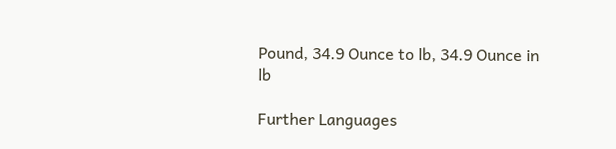Pound, 34.9 Ounce to lb, 34.9 Ounce in lb

Further Languages